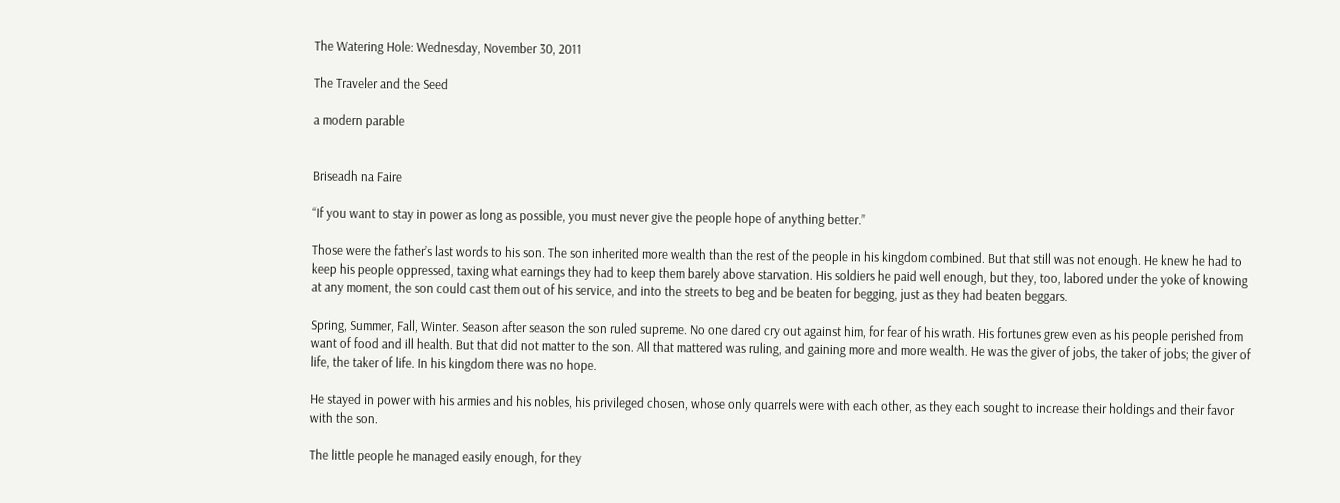The Watering Hole: Wednesday, November 30, 2011

The Traveler and the Seed

a modern parable


Briseadh na Faire

“If you want to stay in power as long as possible, you must never give the people hope of anything better.”

Those were the father’s last words to his son. The son inherited more wealth than the rest of the people in his kingdom combined. But that still was not enough. He knew he had to keep his people oppressed, taxing what earnings they had to keep them barely above starvation. His soldiers he paid well enough, but they, too, labored under the yoke of knowing at any moment, the son could cast them out of his service, and into the streets to beg and be beaten for begging, just as they had beaten beggars.

Spring, Summer, Fall, Winter. Season after season the son ruled supreme. No one dared cry out against him, for fear of his wrath. His fortunes grew even as his people perished from want of food and ill health. But that did not matter to the son. All that mattered was ruling, and gaining more and more wealth. He was the giver of jobs, the taker of jobs; the giver of life, the taker of life. In his kingdom there was no hope.

He stayed in power with his armies and his nobles, his privileged chosen, whose only quarrels were with each other, as they each sought to increase their holdings and their favor with the son.

The little people he managed easily enough, for they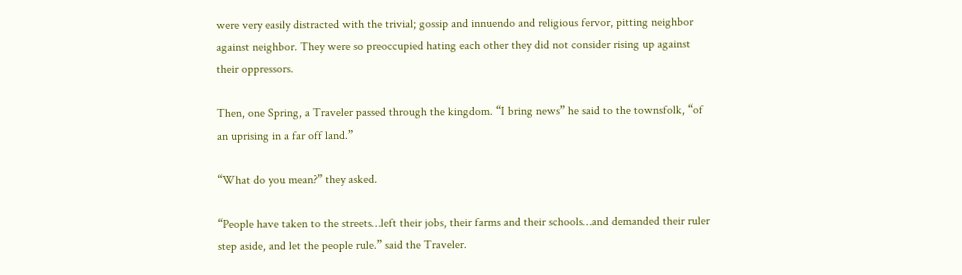were very easily distracted with the trivial; gossip and innuendo and religious fervor, pitting neighbor against neighbor. They were so preoccupied hating each other they did not consider rising up against their oppressors.

Then, one Spring, a Traveler passed through the kingdom. “I bring news” he said to the townsfolk, “of an uprising in a far off land.”

“What do you mean?” they asked.

“People have taken to the streets…left their jobs, their farms and their schools…and demanded their ruler step aside, and let the people rule.” said the Traveler.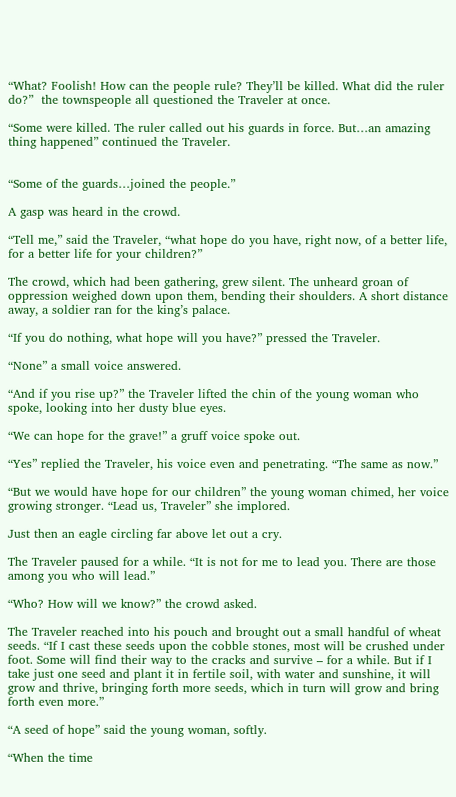“What? Foolish! How can the people rule? They’ll be killed. What did the ruler do?”  the townspeople all questioned the Traveler at once.

“Some were killed. The ruler called out his guards in force. But…an amazing thing happened” continued the Traveler.


“Some of the guards…joined the people.”

A gasp was heard in the crowd.

“Tell me,” said the Traveler, “what hope do you have, right now, of a better life, for a better life for your children?”

The crowd, which had been gathering, grew silent. The unheard groan of oppression weighed down upon them, bending their shoulders. A short distance away, a soldier ran for the king’s palace.

“If you do nothing, what hope will you have?” pressed the Traveler.

“None” a small voice answered.

“And if you rise up?” the Traveler lifted the chin of the young woman who spoke, looking into her dusty blue eyes.

“We can hope for the grave!” a gruff voice spoke out.

“Yes” replied the Traveler, his voice even and penetrating. “The same as now.”

“But we would have hope for our children” the young woman chimed, her voice growing stronger. “Lead us, Traveler” she implored.

Just then an eagle circling far above let out a cry.

The Traveler paused for a while. “It is not for me to lead you. There are those among you who will lead.”

“Who? How will we know?” the crowd asked.

The Traveler reached into his pouch and brought out a small handful of wheat seeds. “If I cast these seeds upon the cobble stones, most will be crushed under foot. Some will find their way to the cracks and survive – for a while. But if I take just one seed and plant it in fertile soil, with water and sunshine, it will grow and thrive, bringing forth more seeds, which in turn will grow and bring forth even more.”

“A seed of hope” said the young woman, softly.

“When the time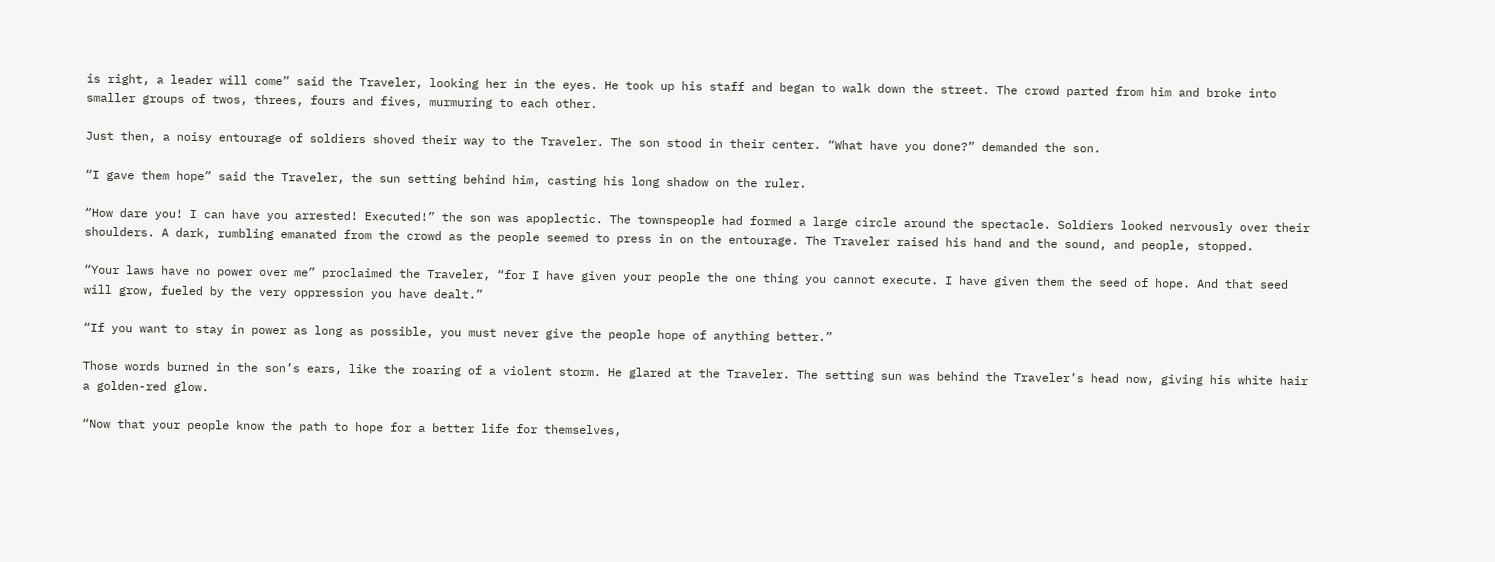is right, a leader will come” said the Traveler, looking her in the eyes. He took up his staff and began to walk down the street. The crowd parted from him and broke into smaller groups of twos, threes, fours and fives, murmuring to each other.

Just then, a noisy entourage of soldiers shoved their way to the Traveler. The son stood in their center. “What have you done?” demanded the son.

“I gave them hope” said the Traveler, the sun setting behind him, casting his long shadow on the ruler.

“How dare you! I can have you arrested! Executed!” the son was apoplectic. The townspeople had formed a large circle around the spectacle. Soldiers looked nervously over their shoulders. A dark, rumbling emanated from the crowd as the people seemed to press in on the entourage. The Traveler raised his hand and the sound, and people, stopped.

“Your laws have no power over me” proclaimed the Traveler, “for I have given your people the one thing you cannot execute. I have given them the seed of hope. And that seed will grow, fueled by the very oppression you have dealt.”

“If you want to stay in power as long as possible, you must never give the people hope of anything better.”

Those words burned in the son’s ears, like the roaring of a violent storm. He glared at the Traveler. The setting sun was behind the Traveler’s head now, giving his white hair a golden-red glow.

“Now that your people know the path to hope for a better life for themselves,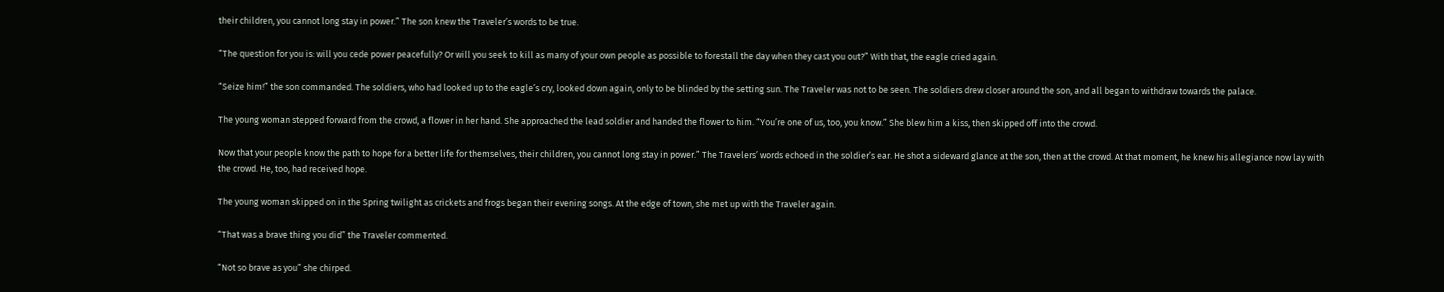their children, you cannot long stay in power.” The son knew the Traveler’s words to be true.

“The question for you is: will you cede power peacefully? Or will you seek to kill as many of your own people as possible to forestall the day when they cast you out?” With that, the eagle cried again.

“Seize him!” the son commanded. The soldiers, who had looked up to the eagle’s cry, looked down again, only to be blinded by the setting sun. The Traveler was not to be seen. The soldiers drew closer around the son, and all began to withdraw towards the palace.

The young woman stepped forward from the crowd, a flower in her hand. She approached the lead soldier and handed the flower to him. “You’re one of us, too, you know.” She blew him a kiss, then skipped off into the crowd.

Now that your people know the path to hope for a better life for themselves, their children, you cannot long stay in power.” The Travelers’ words echoed in the soldier’s ear. He shot a sideward glance at the son, then at the crowd. At that moment, he knew his allegiance now lay with the crowd. He, too, had received hope.

The young woman skipped on in the Spring twilight as crickets and frogs began their evening songs. At the edge of town, she met up with the Traveler again.

“That was a brave thing you did” the Traveler commented.

“Not so brave as you” she chirped.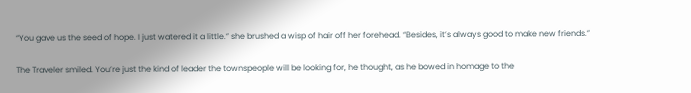“You gave us the seed of hope. I just watered it a little.” she brushed a wisp of hair off her forehead. “Besides, it’s always good to make new friends.”

The Traveler smiled. You’re just the kind of leader the townspeople will be looking for, he thought, as he bowed in homage to the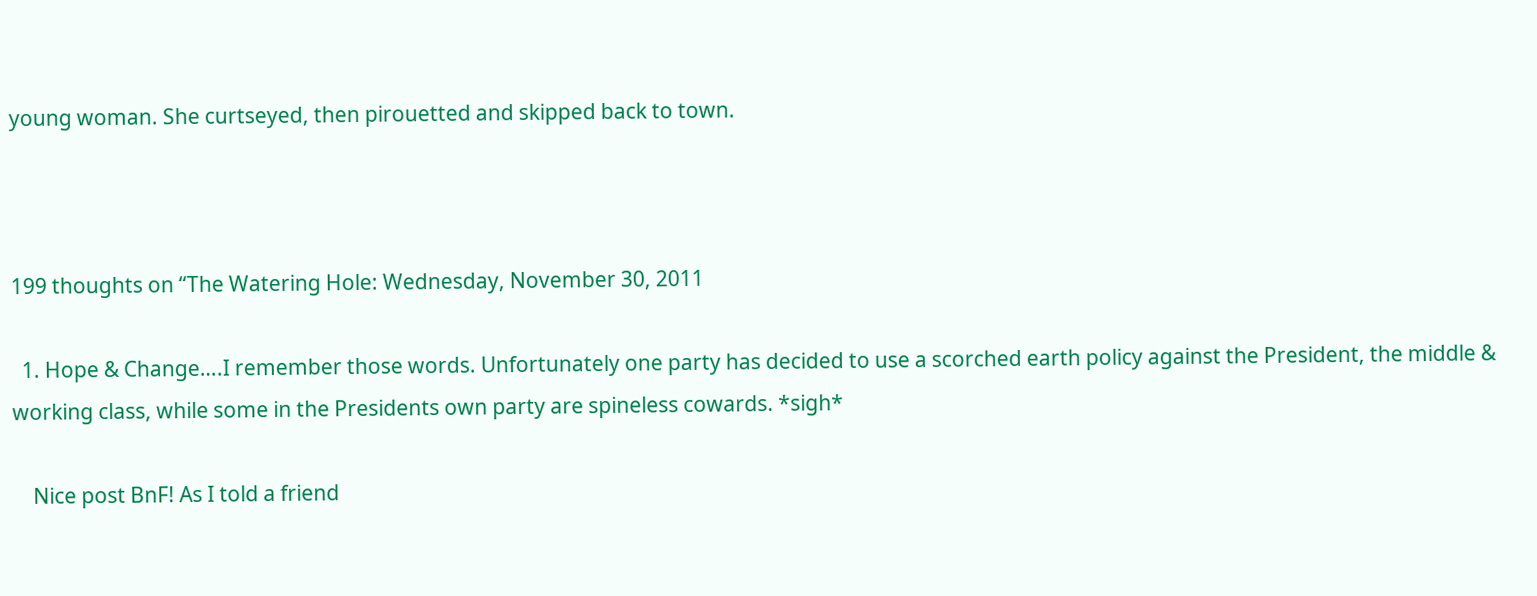young woman. She curtseyed, then pirouetted and skipped back to town.



199 thoughts on “The Watering Hole: Wednesday, November 30, 2011

  1. Hope & Change….I remember those words. Unfortunately one party has decided to use a scorched earth policy against the President, the middle & working class, while some in the Presidents own party are spineless cowards. *sigh*

    Nice post BnF! As I told a friend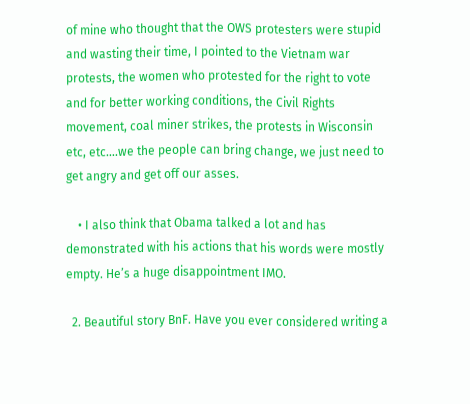of mine who thought that the OWS protesters were stupid and wasting their time, I pointed to the Vietnam war protests, the women who protested for the right to vote and for better working conditions, the Civil Rights movement, coal miner strikes, the protests in Wisconsin etc, etc….we the people can bring change, we just need to get angry and get off our asses.

    • I also think that Obama talked a lot and has demonstrated with his actions that his words were mostly empty. He’s a huge disappointment IMO.

  2. Beautiful story BnF. Have you ever considered writing a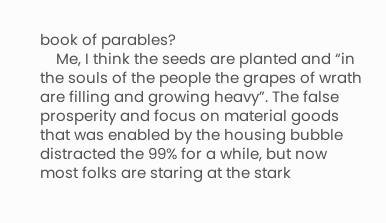book of parables?
    Me, I think the seeds are planted and “in the souls of the people the grapes of wrath are filling and growing heavy”. The false prosperity and focus on material goods that was enabled by the housing bubble distracted the 99% for a while, but now most folks are staring at the stark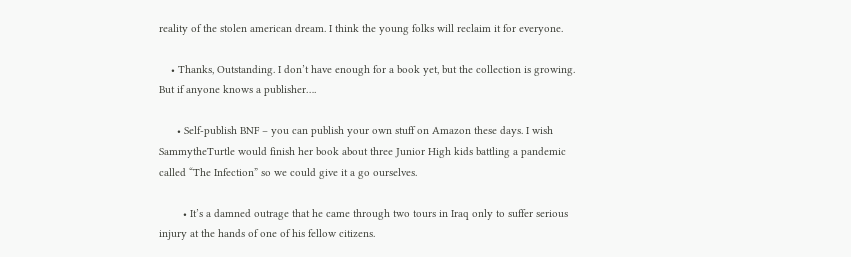reality of the stolen american dream. I think the young folks will reclaim it for everyone.

    • Thanks, Outstanding. I don’t have enough for a book yet, but the collection is growing. But if anyone knows a publisher….

      • Self-publish BNF – you can publish your own stuff on Amazon these days. I wish SammytheTurtle would finish her book about three Junior High kids battling a pandemic called “The Infection” so we could give it a go ourselves.

        • It’s a damned outrage that he came through two tours in Iraq only to suffer serious injury at the hands of one of his fellow citizens.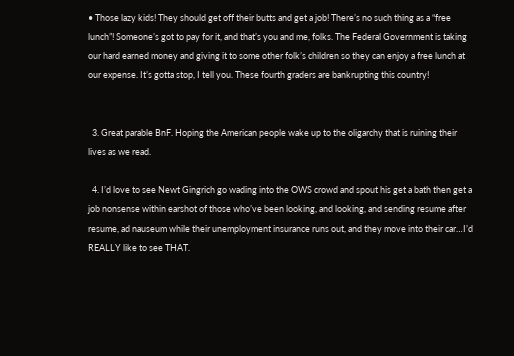• Those lazy kids! They should get off their butts and get a job! There’s no such thing as a “free lunch”! Someone’s got to pay for it, and that’s you and me, folks. The Federal Government is taking our hard earned money and giving it to some other folk’s children so they can enjoy a free lunch at our expense. It’s gotta stop, I tell you. These fourth graders are bankrupting this country!


  3. Great parable BnF. Hoping the American people wake up to the oligarchy that is ruining their lives as we read.

  4. I’d love to see Newt Gingrich go wading into the OWS crowd and spout his get a bath then get a job nonsense within earshot of those who’ve been looking, and looking, and sending resume after resume, ad nauseum while their unemployment insurance runs out, and they move into their car…I’d REALLY like to see THAT.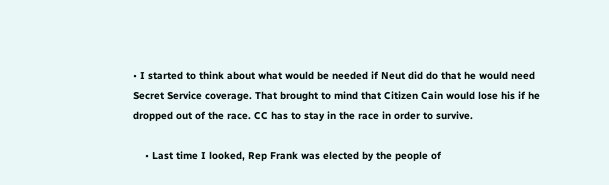• I started to think about what would be needed if Neut did do that he would need Secret Service coverage. That brought to mind that Citizen Cain would lose his if he dropped out of the race. CC has to stay in the race in order to survive.

    • Last time I looked, Rep Frank was elected by the people of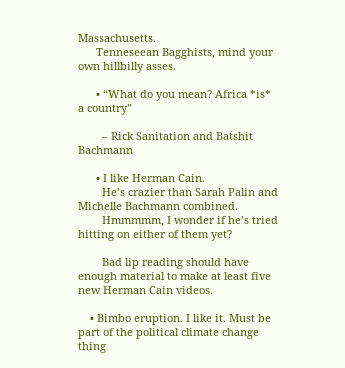Massachusetts.
      Tenneseean Bagghists, mind your own hillbilly asses.

      • “What do you mean? Africa *is* a country”

        – Rick Sanitation and Batshit Bachmann

      • I like Herman Cain.
        He’s crazier than Sarah Palin and Michelle Bachmann combined.
        Hmmmmm, I wonder if he’s tried hitting on either of them yet?

        Bad lip reading should have enough material to make at least five new Herman Cain videos.

    • Bimbo eruption. I like it. Must be part of the political climate change thing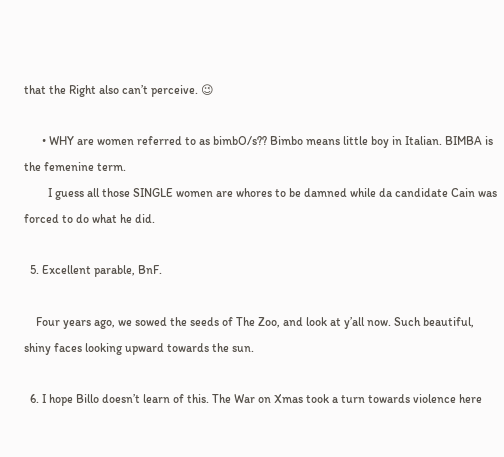that the Right also can’t perceive. 😉

      • WHY are women referred to as bimbO/s?? Bimbo means little boy in Italian. BIMBA is the femenine term.
        I guess all those SINGLE women are whores to be damned while da candidate Cain was forced to do what he did.

  5. Excellent parable, BnF.

    Four years ago, we sowed the seeds of The Zoo, and look at y’all now. Such beautiful, shiny faces looking upward towards the sun.

  6. I hope Billo doesn’t learn of this. The War on Xmas took a turn towards violence here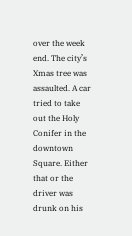over the week end. The city’s Xmas tree was assaulted. A car tried to take out the Holy Conifer in the downtown Square. Either that or the driver was drunk on his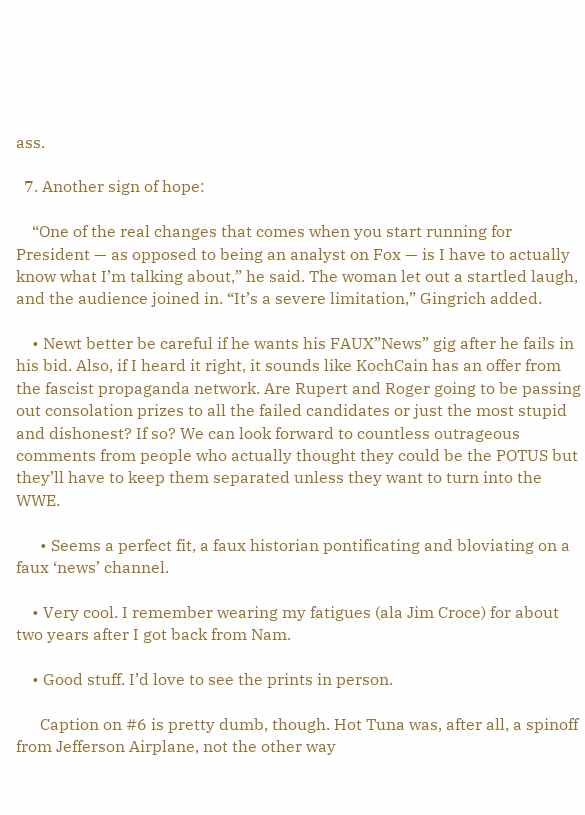ass.

  7. Another sign of hope:

    “One of the real changes that comes when you start running for President — as opposed to being an analyst on Fox — is I have to actually know what I’m talking about,” he said. The woman let out a startled laugh, and the audience joined in. “It’s a severe limitation,” Gingrich added.

    • Newt better be careful if he wants his FAUX”News” gig after he fails in his bid. Also, if I heard it right, it sounds like KochCain has an offer from the fascist propaganda network. Are Rupert and Roger going to be passing out consolation prizes to all the failed candidates or just the most stupid and dishonest? If so? We can look forward to countless outrageous comments from people who actually thought they could be the POTUS but they’ll have to keep them separated unless they want to turn into the WWE.

      • Seems a perfect fit, a faux historian pontificating and bloviating on a faux ‘news’ channel.

    • Very cool. I remember wearing my fatigues (ala Jim Croce) for about two years after I got back from Nam.

    • Good stuff. I’d love to see the prints in person.

      Caption on #6 is pretty dumb, though. Hot Tuna was, after all, a spinoff from Jefferson Airplane, not the other way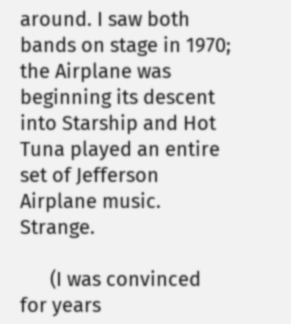around. I saw both bands on stage in 1970; the Airplane was beginning its descent into Starship and Hot Tuna played an entire set of Jefferson Airplane music. Strange.

      (I was convinced for years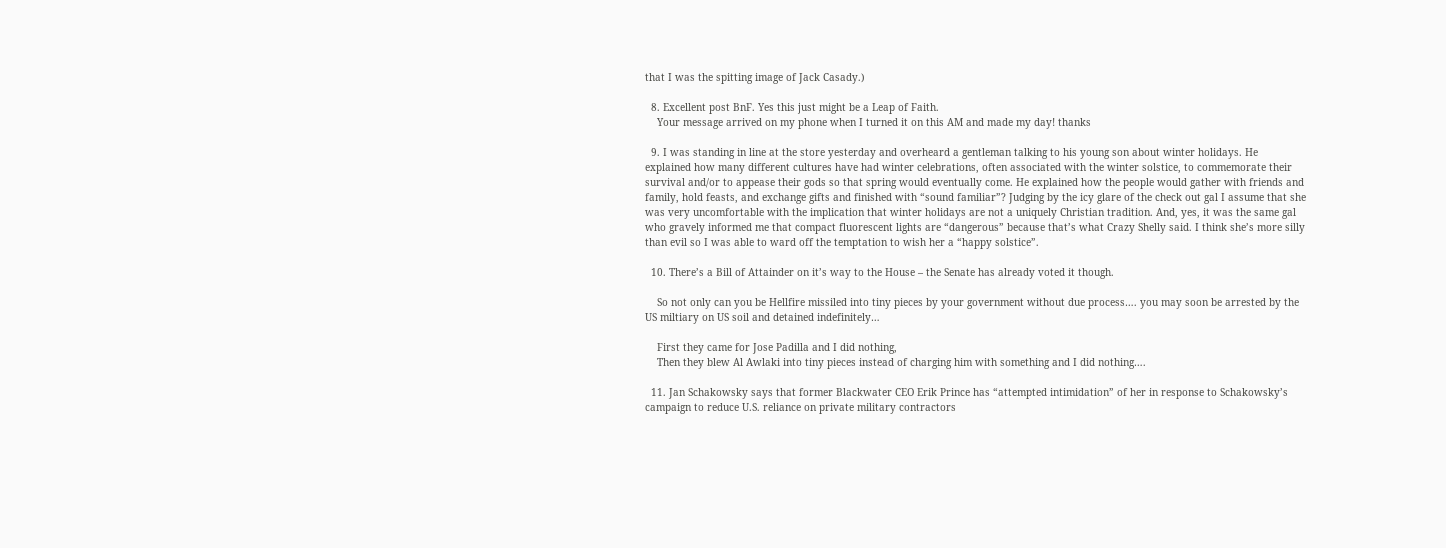that I was the spitting image of Jack Casady.)

  8. Excellent post BnF. Yes this just might be a Leap of Faith.
    Your message arrived on my phone when I turned it on this AM and made my day! thanks

  9. I was standing in line at the store yesterday and overheard a gentleman talking to his young son about winter holidays. He explained how many different cultures have had winter celebrations, often associated with the winter solstice, to commemorate their survival and/or to appease their gods so that spring would eventually come. He explained how the people would gather with friends and family, hold feasts, and exchange gifts and finished with “sound familiar”? Judging by the icy glare of the check out gal I assume that she was very uncomfortable with the implication that winter holidays are not a uniquely Christian tradition. And, yes, it was the same gal who gravely informed me that compact fluorescent lights are “dangerous” because that’s what Crazy Shelly said. I think she’s more silly than evil so I was able to ward off the temptation to wish her a “happy solstice”.

  10. There’s a Bill of Attainder on it’s way to the House – the Senate has already voted it though.

    So not only can you be Hellfire missiled into tiny pieces by your government without due process…. you may soon be arrested by the US miltiary on US soil and detained indefinitely…

    First they came for Jose Padilla and I did nothing,
    Then they blew Al Awlaki into tiny pieces instead of charging him with something and I did nothing….

  11. Jan Schakowsky says that former Blackwater CEO Erik Prince has “attempted intimidation” of her in response to Schakowsky’s campaign to reduce U.S. reliance on private military contractors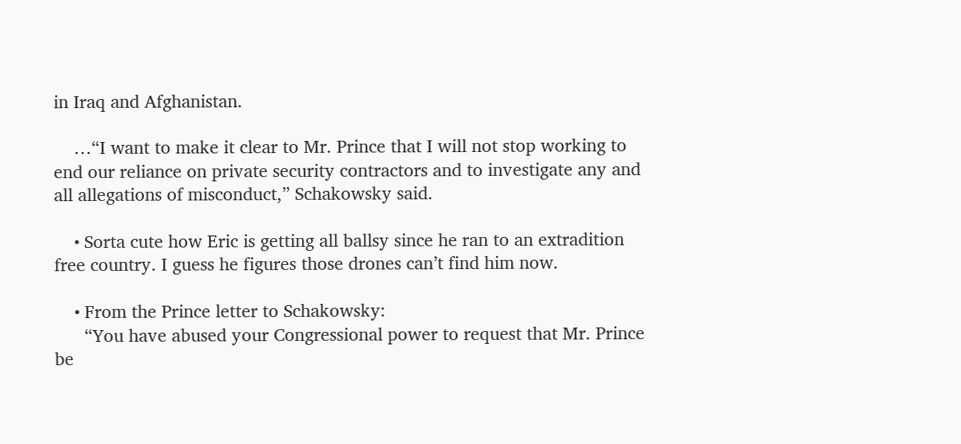in Iraq and Afghanistan.

    …“I want to make it clear to Mr. Prince that I will not stop working to end our reliance on private security contractors and to investigate any and all allegations of misconduct,” Schakowsky said.

    • Sorta cute how Eric is getting all ballsy since he ran to an extradition free country. I guess he figures those drones can’t find him now.

    • From the Prince letter to Schakowsky:
      “You have abused your Congressional power to request that Mr. Prince be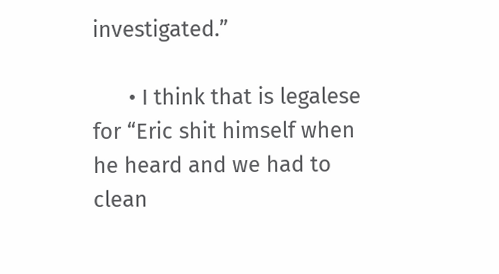investigated.”

      • I think that is legalese for “Eric shit himself when he heard and we had to clean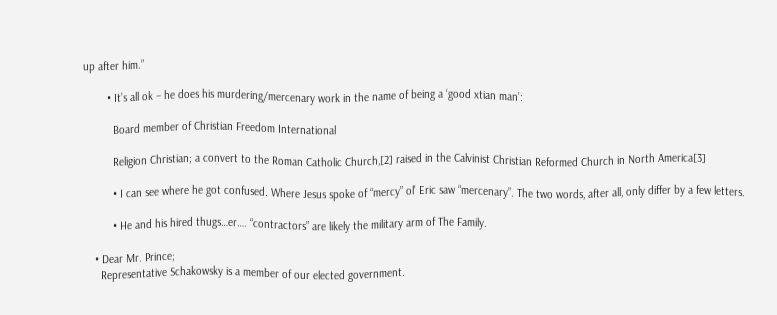up after him.”

        • It’s all ok – he does his murdering/mercenary work in the name of being a ‘good xtian man’:

          Board member of Christian Freedom International

          Religion Christian; a convert to the Roman Catholic Church,[2] raised in the Calvinist Christian Reformed Church in North America[3]

          • I can see where he got confused. Where Jesus spoke of “mercy” ol’ Eric saw “mercenary”. The two words, after all, only differ by a few letters.

          • He and his hired thugs…er…. “contractors” are likely the military arm of The Family.

    • Dear Mr. Prince;
      Representative Schakowsky is a member of our elected government.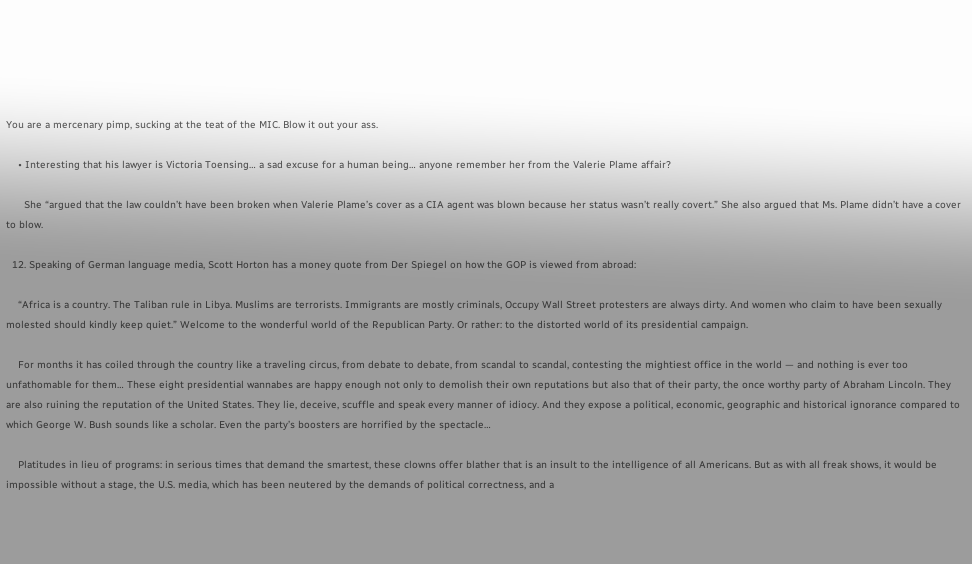You are a mercenary pimp, sucking at the teat of the MIC. Blow it out your ass.

    • Interesting that his lawyer is Victoria Toensing… a sad excuse for a human being… anyone remember her from the Valerie Plame affair?

      She “argued that the law couldn’t have been broken when Valerie Plame’s cover as a CIA agent was blown because her status wasn’t really covert.” She also argued that Ms. Plame didn’t have a cover to blow.

  12. Speaking of German language media, Scott Horton has a money quote from Der Spiegel on how the GOP is viewed from abroad:

    “Africa is a country. The Taliban rule in Libya. Muslims are terrorists. Immigrants are mostly criminals, Occupy Wall Street protesters are always dirty. And women who claim to have been sexually molested should kindly keep quiet.” Welcome to the wonderful world of the Republican Party. Or rather: to the distorted world of its presidential campaign.

    For months it has coiled through the country like a traveling circus, from debate to debate, from scandal to scandal, contesting the mightiest office in the world — and nothing is ever too unfathomable for them… These eight presidential wannabes are happy enough not only to demolish their own reputations but also that of their party, the once worthy party of Abraham Lincoln. They are also ruining the reputation of the United States. They lie, deceive, scuffle and speak every manner of idiocy. And they expose a political, economic, geographic and historical ignorance compared to which George W. Bush sounds like a scholar. Even the party’s boosters are horrified by the spectacle…

    Platitudes in lieu of programs: in serious times that demand the smartest, these clowns offer blather that is an insult to the intelligence of all Americans. But as with all freak shows, it would be impossible without a stage, the U.S. media, which has been neutered by the demands of political correctness, and a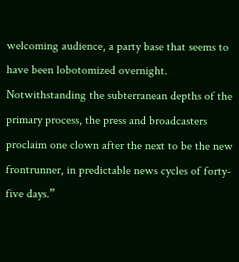welcoming audience, a party base that seems to have been lobotomized overnight. Notwithstanding the subterranean depths of the primary process, the press and broadcasters proclaim one clown after the next to be the new frontrunner, in predictable news cycles of forty-five days.”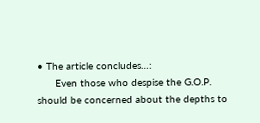• The article concludes…:
      Even those who despise the G.O.P. should be concerned about the depths to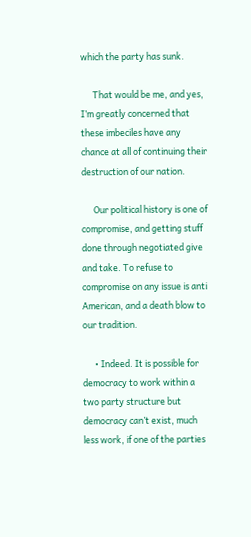which the party has sunk.

      That would be me, and yes, I’m greatly concerned that these imbeciles have any chance at all of continuing their destruction of our nation.

      Our political history is one of compromise, and getting stuff done through negotiated give and take. To refuse to compromise on any issue is anti American, and a death blow to our tradition.

      • Indeed. It is possible for democracy to work within a two party structure but democracy can’t exist, much less work, if one of the parties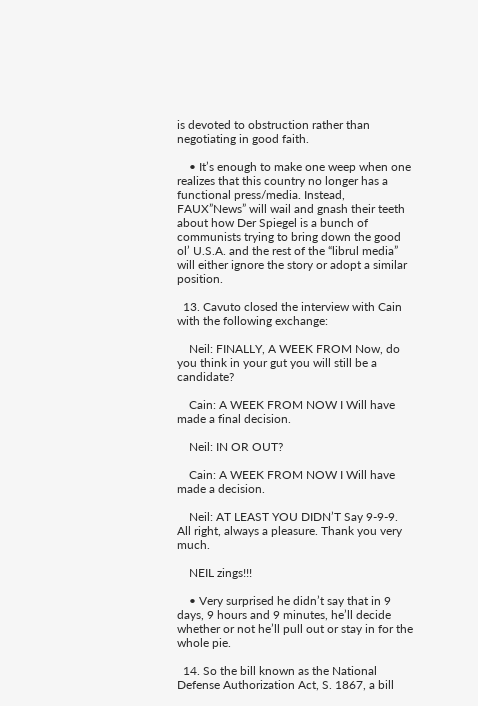is devoted to obstruction rather than negotiating in good faith.

    • It’s enough to make one weep when one realizes that this country no longer has a functional press/media. Instead, FAUX”News” will wail and gnash their teeth about how Der Spiegel is a bunch of communists trying to bring down the good ol’ U.S.A. and the rest of the “librul media” will either ignore the story or adopt a similar position.

  13. Cavuto closed the interview with Cain with the following exchange:

    Neil: FINALLY, A WEEK FROM Now, do you think in your gut you will still be a candidate?

    Cain: A WEEK FROM NOW I Will have made a final decision.

    Neil: IN OR OUT?

    Cain: A WEEK FROM NOW I Will have made a decision.

    Neil: AT LEAST YOU DIDN’T Say 9-9-9. All right, always a pleasure. Thank you very much.

    NEIL zings!!!

    • Very surprised he didn’t say that in 9 days, 9 hours and 9 minutes, he’ll decide whether or not he’ll pull out or stay in for the whole pie.

  14. So the bill known as the National Defense Authorization Act, S. 1867, a bill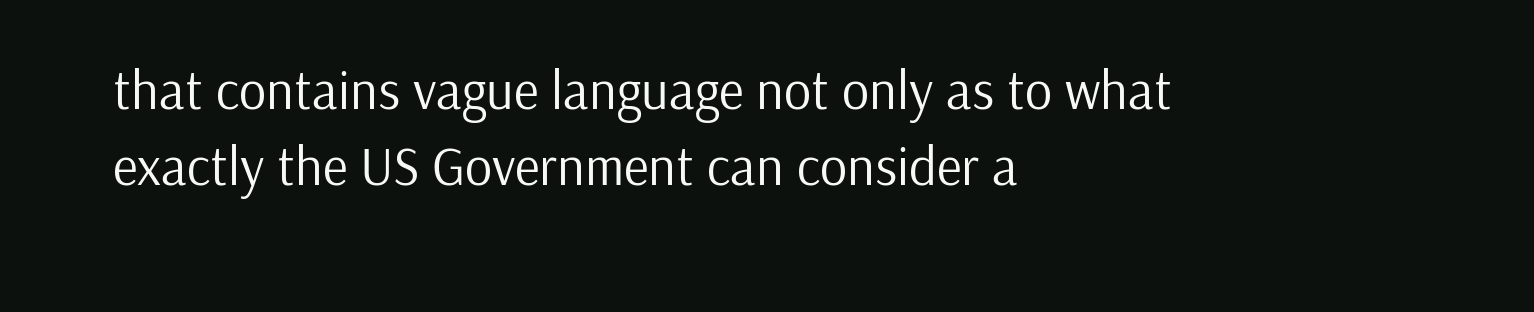that contains vague language not only as to what exactly the US Government can consider a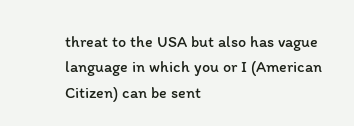threat to the USA but also has vague language in which you or I (American Citizen) can be sent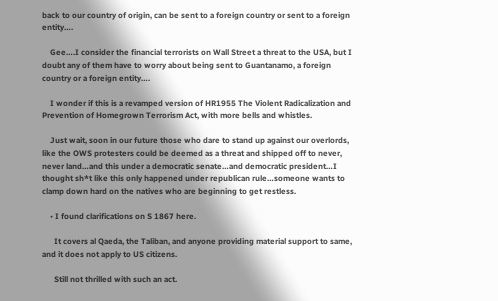back to our country of origin, can be sent to a foreign country or sent to a foreign entity….

    Gee….I consider the financial terrorists on Wall Street a threat to the USA, but I doubt any of them have to worry about being sent to Guantanamo, a foreign country or a foreign entity….

    I wonder if this is a revamped version of HR1955 The Violent Radicalization and Prevention of Homegrown Terrorism Act, with more bells and whistles.

    Just wait, soon in our future those who dare to stand up against our overlords, like the OWS protesters could be deemed as a threat and shipped off to never, never land…and this under a democratic senate…and democratic president…I thought sh*t like this only happened under republican rule…someone wants to clamp down hard on the natives who are beginning to get restless.

    • I found clarifications on S 1867 here.

      It covers al Qaeda, the Taliban, and anyone providing material support to same, and it does not apply to US citizens.

      Still not thrilled with such an act.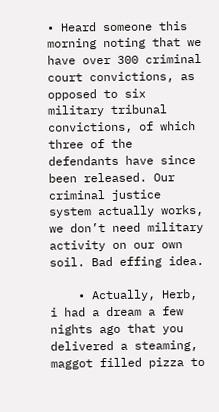• Heard someone this morning noting that we have over 300 criminal court convictions, as opposed to six military tribunal convictions, of which three of the defendants have since been released. Our criminal justice system actually works, we don’t need military activity on our own soil. Bad effing idea.

    • Actually, Herb, i had a dream a few nights ago that you delivered a steaming, maggot filled pizza to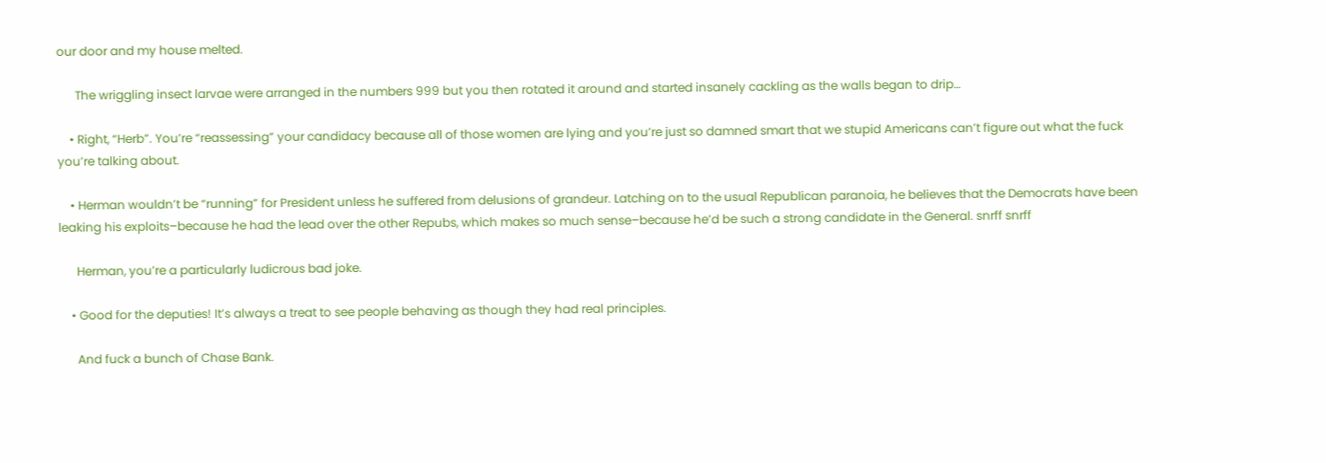our door and my house melted.

      The wriggling insect larvae were arranged in the numbers 999 but you then rotated it around and started insanely cackling as the walls began to drip…

    • Right, “Herb”. You’re “reassessing” your candidacy because all of those women are lying and you’re just so damned smart that we stupid Americans can’t figure out what the fuck you’re talking about.

    • Herman wouldn’t be “running” for President unless he suffered from delusions of grandeur. Latching on to the usual Republican paranoia, he believes that the Democrats have been leaking his exploits–because he had the lead over the other Repubs, which makes so much sense–because he’d be such a strong candidate in the General. snrff snrff

      Herman, you’re a particularly ludicrous bad joke.

    • Good for the deputies! It’s always a treat to see people behaving as though they had real principles.

      And fuck a bunch of Chase Bank.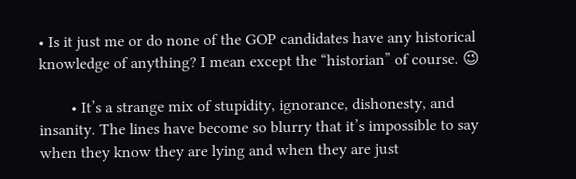• Is it just me or do none of the GOP candidates have any historical knowledge of anything? I mean except the “historian” of course. 😉

        • It’s a strange mix of stupidity, ignorance, dishonesty, and insanity. The lines have become so blurry that it’s impossible to say when they know they are lying and when they are just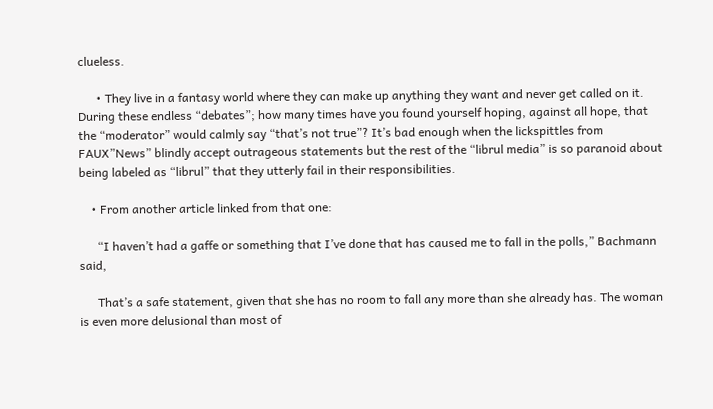clueless.

      • They live in a fantasy world where they can make up anything they want and never get called on it. During these endless “debates”; how many times have you found yourself hoping, against all hope, that the “moderator” would calmly say “that’s not true”? It’s bad enough when the lickspittles from FAUX”News” blindly accept outrageous statements but the rest of the “librul media” is so paranoid about being labeled as “librul” that they utterly fail in their responsibilities.

    • From another article linked from that one:

      “I haven’t had a gaffe or something that I’ve done that has caused me to fall in the polls,” Bachmann said,

      That’s a safe statement, given that she has no room to fall any more than she already has. The woman is even more delusional than most of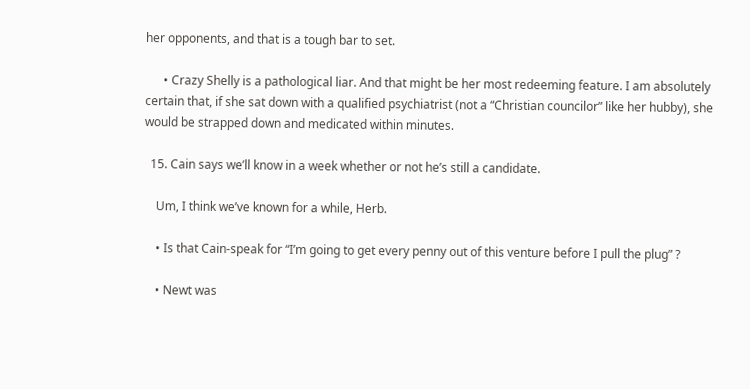her opponents, and that is a tough bar to set.

      • Crazy Shelly is a pathological liar. And that might be her most redeeming feature. I am absolutely certain that, if she sat down with a qualified psychiatrist (not a “Christian councilor” like her hubby), she would be strapped down and medicated within minutes.

  15. Cain says we’ll know in a week whether or not he’s still a candidate.

    Um, I think we’ve known for a while, Herb.

    • Is that Cain-speak for “I’m going to get every penny out of this venture before I pull the plug” ?

    • Newt was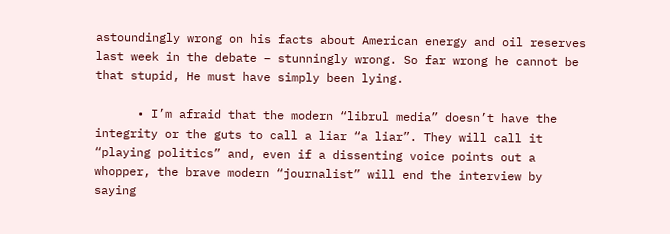astoundingly wrong on his facts about American energy and oil reserves last week in the debate – stunningly wrong. So far wrong he cannot be that stupid, He must have simply been lying.

      • I’m afraid that the modern “librul media” doesn’t have the integrity or the guts to call a liar “a liar”. They will call it “playing politics” and, even if a dissenting voice points out a whopper, the brave modern “journalist” will end the interview by saying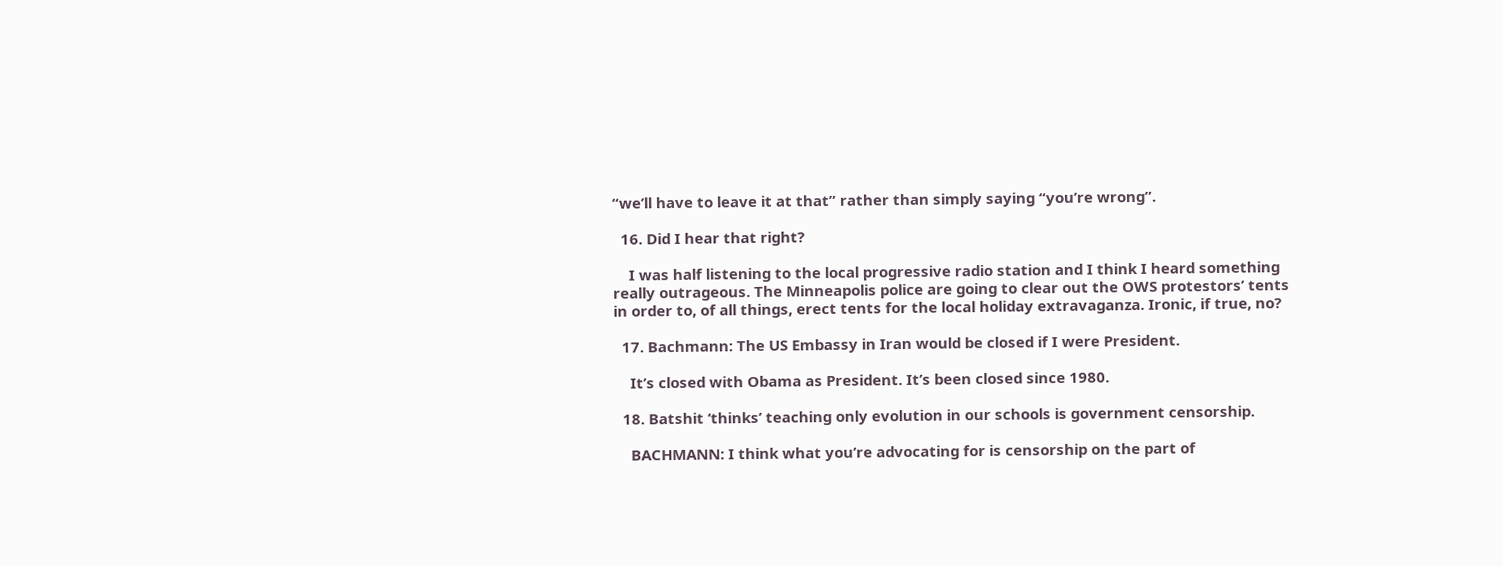“we’ll have to leave it at that” rather than simply saying “you’re wrong”.

  16. Did I hear that right?

    I was half listening to the local progressive radio station and I think I heard something really outrageous. The Minneapolis police are going to clear out the OWS protestors’ tents in order to, of all things, erect tents for the local holiday extravaganza. Ironic, if true, no?

  17. Bachmann: The US Embassy in Iran would be closed if I were President.

    It’s closed with Obama as President. It’s been closed since 1980.

  18. Batshit ‘thinks’ teaching only evolution in our schools is government censorship.

    BACHMANN: I think what you’re advocating for is censorship on the part of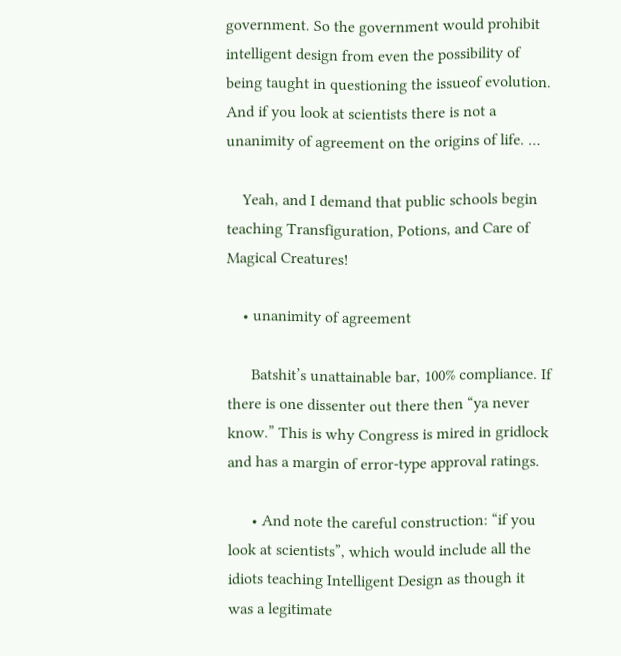government. So the government would prohibit intelligent design from even the possibility of being taught in questioning the issueof evolution. And if you look at scientists there is not a unanimity of agreement on the origins of life. …

    Yeah, and I demand that public schools begin teaching Transfiguration, Potions, and Care of Magical Creatures!

    • unanimity of agreement

      Batshit’s unattainable bar, 100% compliance. If there is one dissenter out there then “ya never know.” This is why Congress is mired in gridlock and has a margin of error-type approval ratings.

      • And note the careful construction: “if you look at scientists”, which would include all the idiots teaching Intelligent Design as though it was a legitimate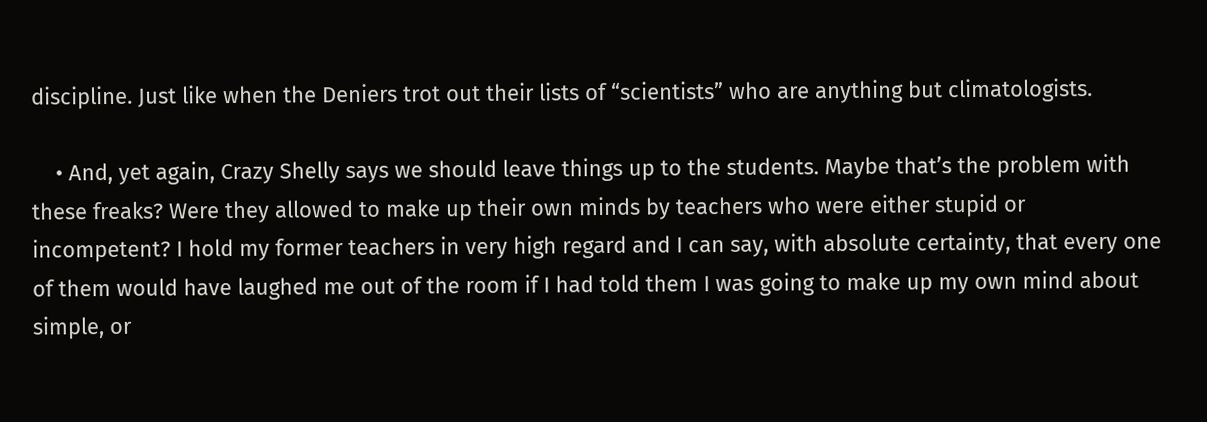discipline. Just like when the Deniers trot out their lists of “scientists” who are anything but climatologists.

    • And, yet again, Crazy Shelly says we should leave things up to the students. Maybe that’s the problem with these freaks? Were they allowed to make up their own minds by teachers who were either stupid or incompetent? I hold my former teachers in very high regard and I can say, with absolute certainty, that every one of them would have laughed me out of the room if I had told them I was going to make up my own mind about simple, or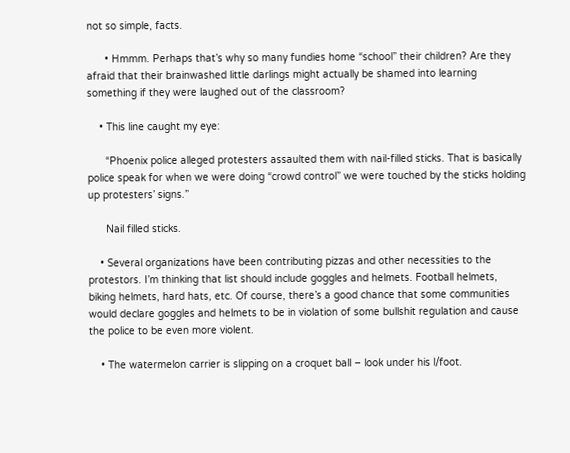not so simple, facts.

      • Hmmm. Perhaps that’s why so many fundies home “school” their children? Are they afraid that their brainwashed little darlings might actually be shamed into learning something if they were laughed out of the classroom?

    • This line caught my eye:

      “Phoenix police alleged protesters assaulted them with nail-filled sticks. That is basically police speak for when we were doing “crowd control” we were touched by the sticks holding up protesters’ signs.”

      Nail filled sticks.

    • Several organizations have been contributing pizzas and other necessities to the protestors. I’m thinking that list should include goggles and helmets. Football helmets, biking helmets, hard hats, etc. Of course, there’s a good chance that some communities would declare goggles and helmets to be in violation of some bullshit regulation and cause the police to be even more violent.

    • The watermelon carrier is slipping on a croquet ball – look under his l/foot.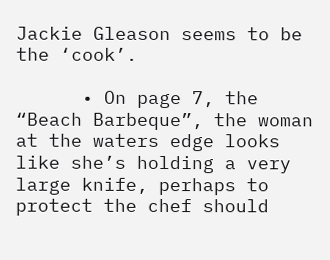Jackie Gleason seems to be the ‘cook’.

      • On page 7, the “Beach Barbeque”, the woman at the waters edge looks like she’s holding a very large knife, perhaps to protect the chef should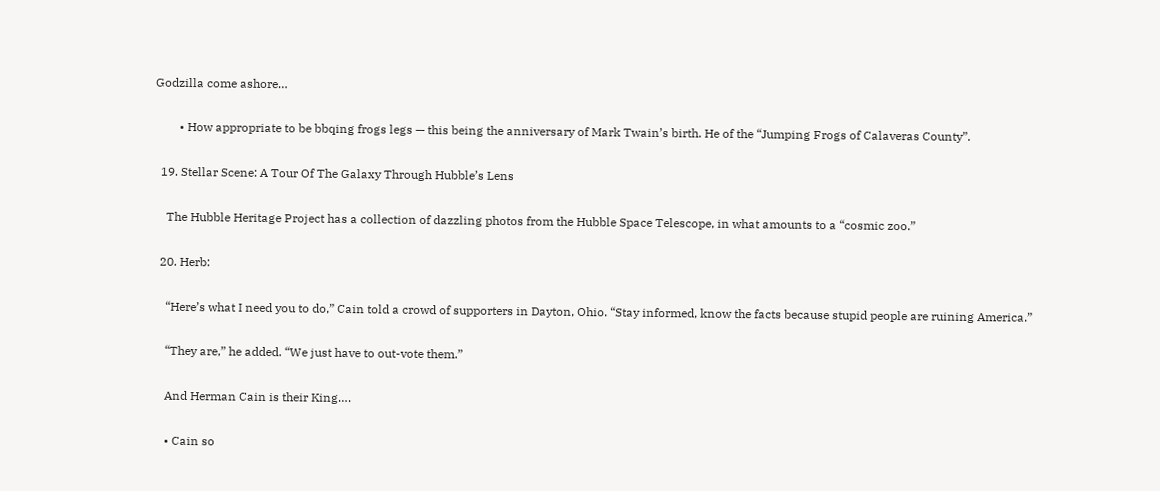Godzilla come ashore…

        • How appropriate to be bbqing frogs legs — this being the anniversary of Mark Twain’s birth. He of the “Jumping Frogs of Calaveras County”.

  19. Stellar Scene: A Tour Of The Galaxy Through Hubble’s Lens

    The Hubble Heritage Project has a collection of dazzling photos from the Hubble Space Telescope, in what amounts to a “cosmic zoo.”

  20. Herb:

    “Here’s what I need you to do,” Cain told a crowd of supporters in Dayton, Ohio. “Stay informed, know the facts because stupid people are ruining America.”

    “They are,” he added. “We just have to out-vote them.”

    And Herman Cain is their King….

    • Cain so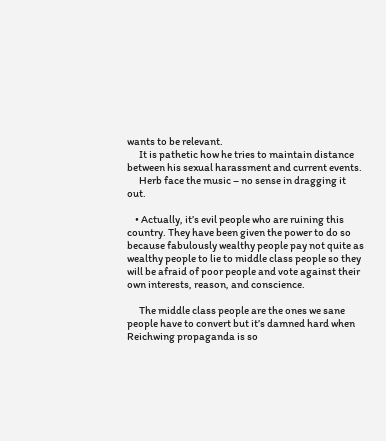wants to be relevant.
      It is pathetic how he tries to maintain distance between his sexual harassment and current events.
      Herb face the music – no sense in dragging it out.

    • Actually, it’s evil people who are ruining this country. They have been given the power to do so because fabulously wealthy people pay not quite as wealthy people to lie to middle class people so they will be afraid of poor people and vote against their own interests, reason, and conscience.

      The middle class people are the ones we sane people have to convert but it’s damned hard when Reichwing propaganda is so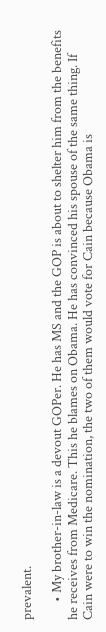prevalent.

      • My brother-in-law is a devout GOPer. He has MS and the GOP is about to shelter him from the benefits he receives from Medicare. This he blames on Obama. He has convinced his spouse of the same thing. If Cain were to win the nomination, the two of them would vote for Cain because Obama is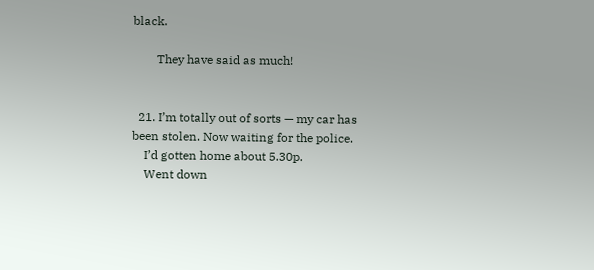black.

        They have said as much!


  21. I’m totally out of sorts — my car has been stolen. Now waiting for the police.
    I’d gotten home about 5.30p.
    Went down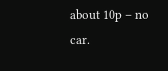about 10p – no car.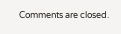Comments are closed.